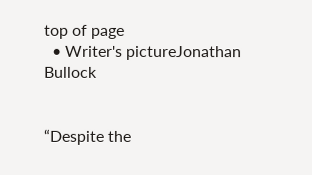top of page
  • Writer's pictureJonathan Bullock


“Despite the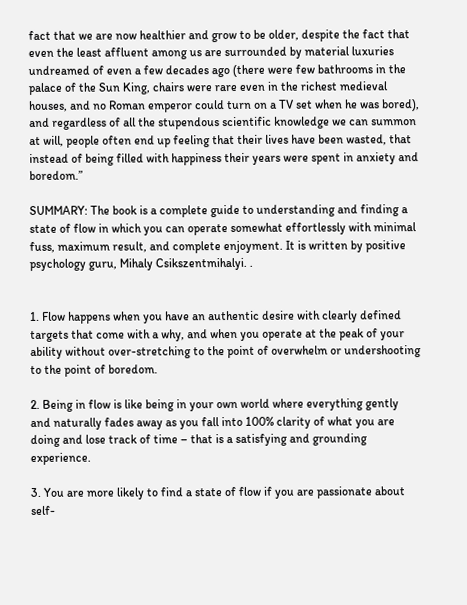fact that we are now healthier and grow to be older, despite the fact that even the least affluent among us are surrounded by material luxuries undreamed of even a few decades ago (there were few bathrooms in the palace of the Sun King, chairs were rare even in the richest medieval houses, and no Roman emperor could turn on a TV set when he was bored), and regardless of all the stupendous scientific knowledge we can summon at will, people often end up feeling that their lives have been wasted, that instead of being filled with happiness their years were spent in anxiety and boredom.”

SUMMARY: The book is a complete guide to understanding and finding a state of flow in which you can operate somewhat effortlessly with minimal fuss, maximum result, and complete enjoyment. It is written by positive psychology guru, Mihaly Csikszentmihalyi. .


1. Flow happens when you have an authentic desire with clearly defined targets that come with a why, and when you operate at the peak of your ability without over-stretching to the point of overwhelm or undershooting to the point of boredom.

2. Being in flow is like being in your own world where everything gently and naturally fades away as you fall into 100% clarity of what you are doing and lose track of time – that is a satisfying and grounding experience.

3. You are more likely to find a state of flow if you are passionate about self-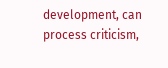development, can process criticism,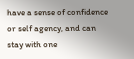have a sense of confidence or self agency, and can stay with one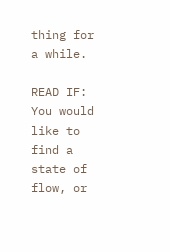thing for a while.

READ IF: You would like to find a state of flow, or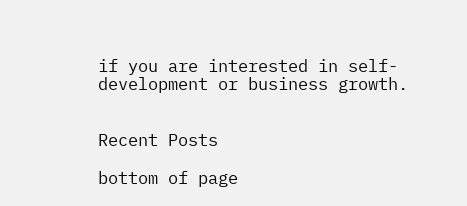if you are interested in self-development or business growth.


Recent Posts

bottom of page